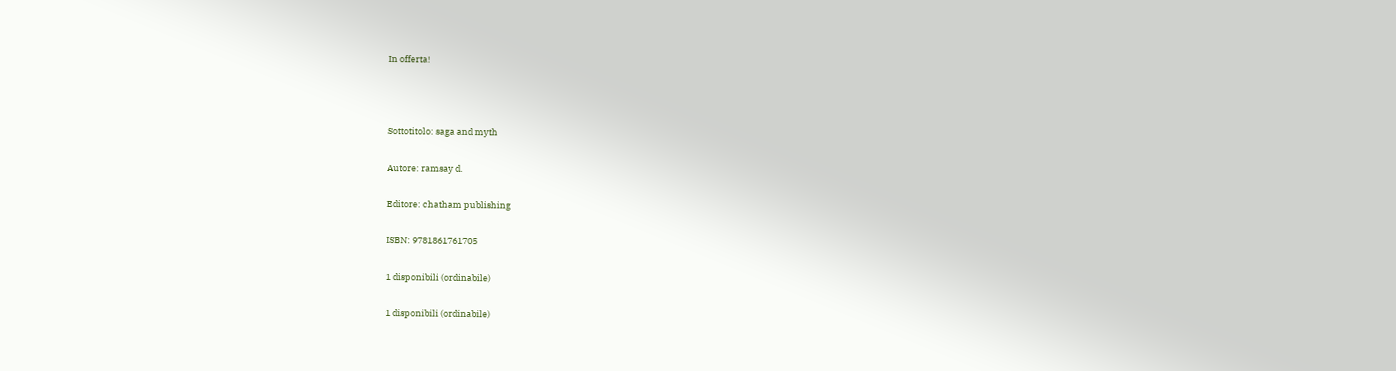In offerta!



Sottotitolo: saga and myth

Autore: ramsay d.

Editore: chatham publishing

ISBN: 9781861761705

1 disponibili (ordinabile)

1 disponibili (ordinabile)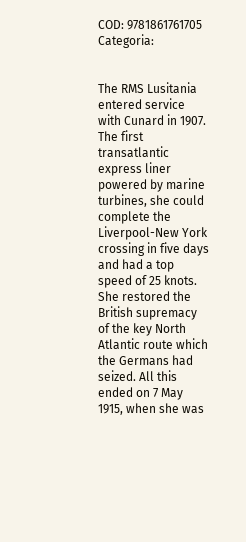COD: 9781861761705 Categoria:


The RMS Lusitania entered service with Cunard in 1907. The first transatlantic express liner powered by marine turbines, she could complete the Liverpool-New York crossing in five days and had a top speed of 25 knots. She restored the British supremacy of the key North Atlantic route which the Germans had seized. All this ended on 7 May 1915, when she was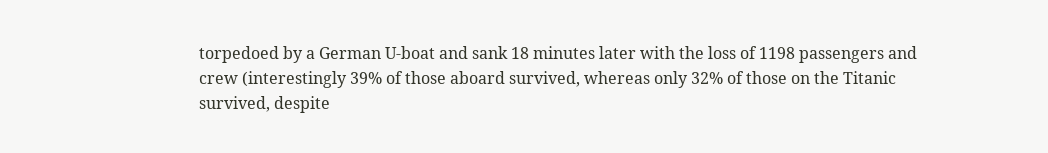torpedoed by a German U-boat and sank 18 minutes later with the loss of 1198 passengers and crew (interestingly 39% of those aboard survived, whereas only 32% of those on the Titanic survived, despite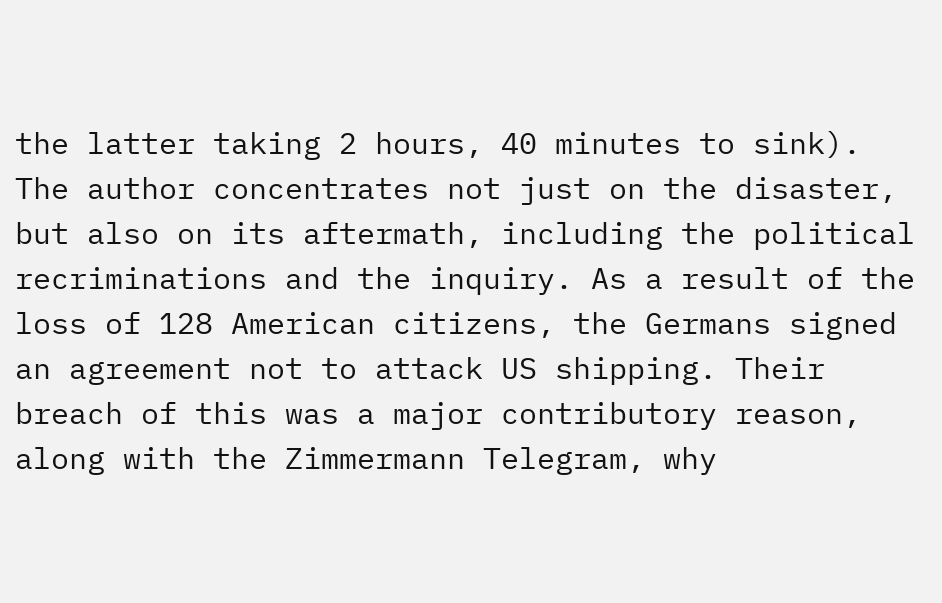the latter taking 2 hours, 40 minutes to sink). The author concentrates not just on the disaster, but also on its aftermath, including the political recriminations and the inquiry. As a result of the loss of 128 American citizens, the Germans signed an agreement not to attack US shipping. Their breach of this was a major contributory reason, along with the Zimmermann Telegram, why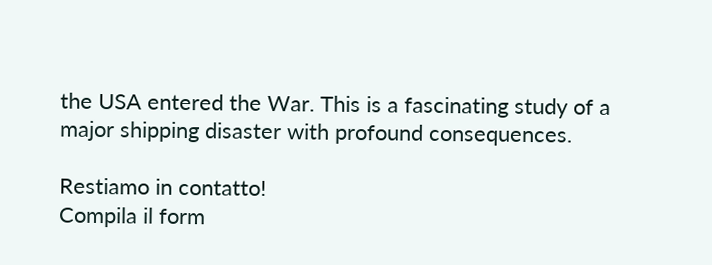the USA entered the War. This is a fascinating study of a major shipping disaster with profound consequences.

Restiamo in contatto!
Compila il form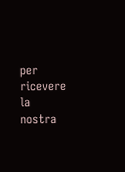per ricevere la nostra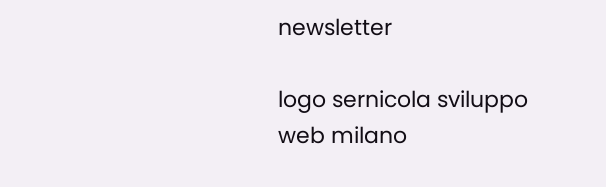newsletter

logo sernicola sviluppo web milano